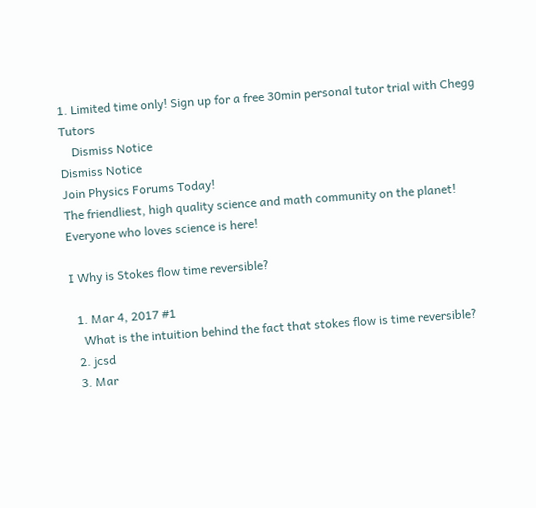1. Limited time only! Sign up for a free 30min personal tutor trial with Chegg Tutors
    Dismiss Notice
Dismiss Notice
Join Physics Forums Today!
The friendliest, high quality science and math community on the planet! Everyone who loves science is here!

I Why is Stokes flow time reversible?

  1. Mar 4, 2017 #1
    What is the intuition behind the fact that stokes flow is time reversible?
  2. jcsd
  3. Mar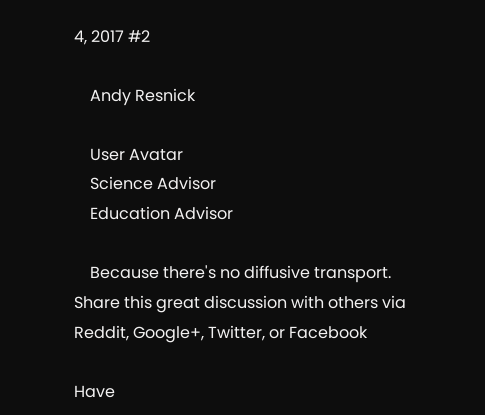4, 2017 #2

    Andy Resnick

    User Avatar
    Science Advisor
    Education Advisor

    Because there's no diffusive transport.
Share this great discussion with others via Reddit, Google+, Twitter, or Facebook

Have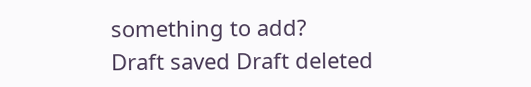something to add?
Draft saved Draft deleted